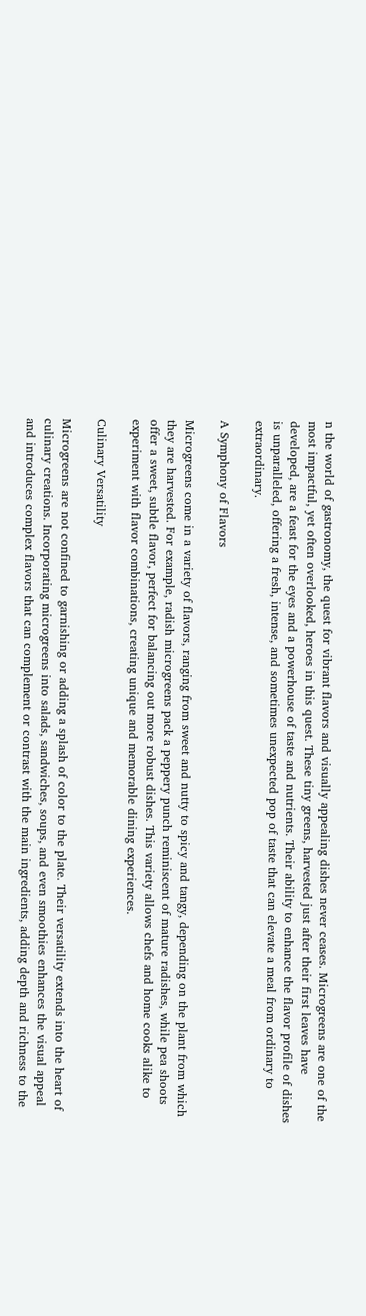n the world of gastronomy, the quest for vibrant flavors and visually appealing dishes never ceases. Microgreens are one of the most impactful, yet often overlooked, heroes in this quest. These tiny greens, harvested just after their first leaves have developed, are a feast for the eyes and a powerhouse of taste and nutrients. Their ability to enhance the flavor profile of dishes is unparalleled, offering a fresh, intense, and sometimes unexpected pop of taste that can elevate a meal from ordinary to extraordinary.

A Symphony of Flavors

Microgreens come in a variety of flavors, ranging from sweet and nutty to spicy and tangy, depending on the plant from which they are harvested. For example, radish microgreens pack a peppery punch reminiscent of mature radishes, while pea shoots offer a sweet, subtle flavor, perfect for balancing out more robust dishes. This variety allows chefs and home cooks alike to experiment with flavor combinations, creating unique and memorable dining experiences.

Culinary Versatility

Microgreens are not confined to garnishing or adding a splash of color to the plate. Their versatility extends into the heart of culinary creations. Incorporating microgreens into salads, sandwiches, soups, and even smoothies enhances the visual appeal and introduces complex flavors that can complement or contrast with the main ingredients, adding depth and richness to the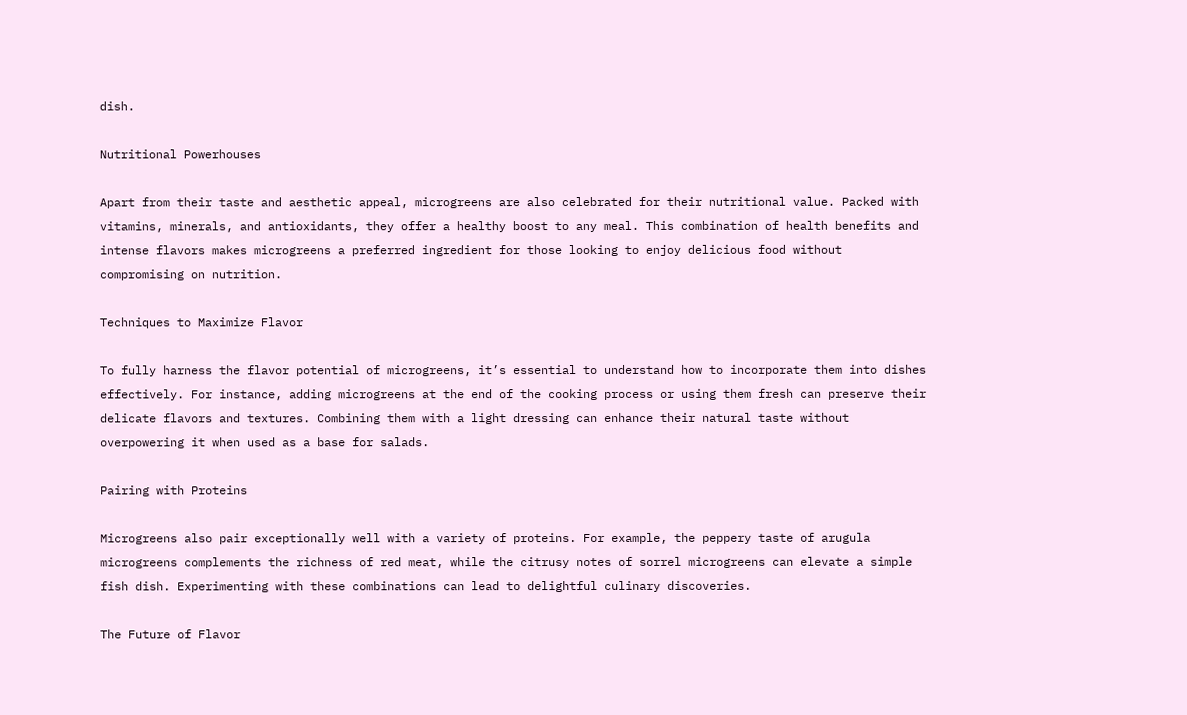dish.

Nutritional Powerhouses

Apart from their taste and aesthetic appeal, microgreens are also celebrated for their nutritional value. Packed with vitamins, minerals, and antioxidants, they offer a healthy boost to any meal. This combination of health benefits and intense flavors makes microgreens a preferred ingredient for those looking to enjoy delicious food without compromising on nutrition.

Techniques to Maximize Flavor

To fully harness the flavor potential of microgreens, it’s essential to understand how to incorporate them into dishes effectively. For instance, adding microgreens at the end of the cooking process or using them fresh can preserve their delicate flavors and textures. Combining them with a light dressing can enhance their natural taste without overpowering it when used as a base for salads.

Pairing with Proteins

Microgreens also pair exceptionally well with a variety of proteins. For example, the peppery taste of arugula microgreens complements the richness of red meat, while the citrusy notes of sorrel microgreens can elevate a simple fish dish. Experimenting with these combinations can lead to delightful culinary discoveries.

The Future of Flavor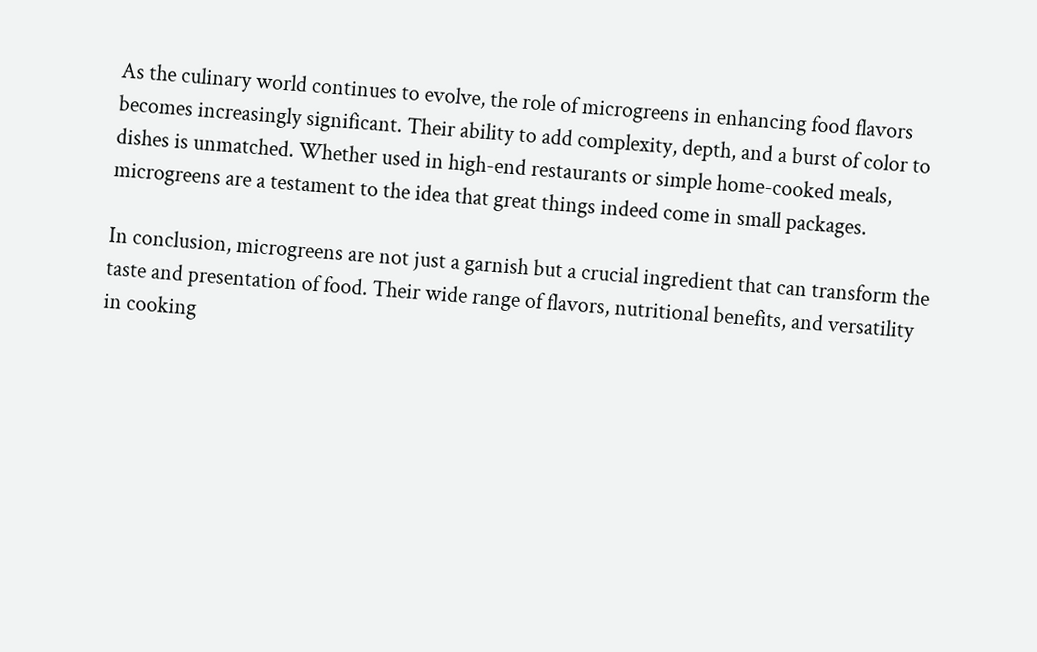As the culinary world continues to evolve, the role of microgreens in enhancing food flavors becomes increasingly significant. Their ability to add complexity, depth, and a burst of color to dishes is unmatched. Whether used in high-end restaurants or simple home-cooked meals, microgreens are a testament to the idea that great things indeed come in small packages.

In conclusion, microgreens are not just a garnish but a crucial ingredient that can transform the taste and presentation of food. Their wide range of flavors, nutritional benefits, and versatility in cooking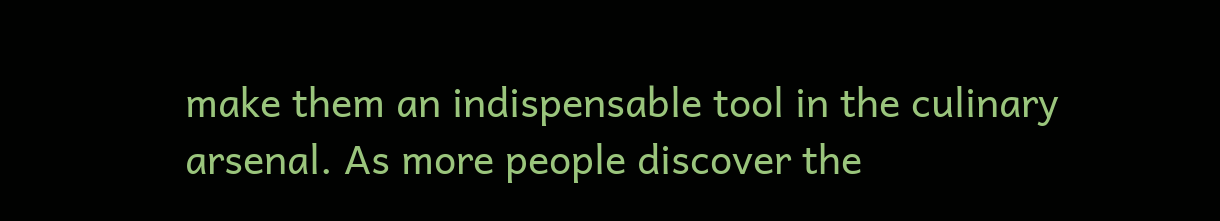make them an indispensable tool in the culinary arsenal. As more people discover the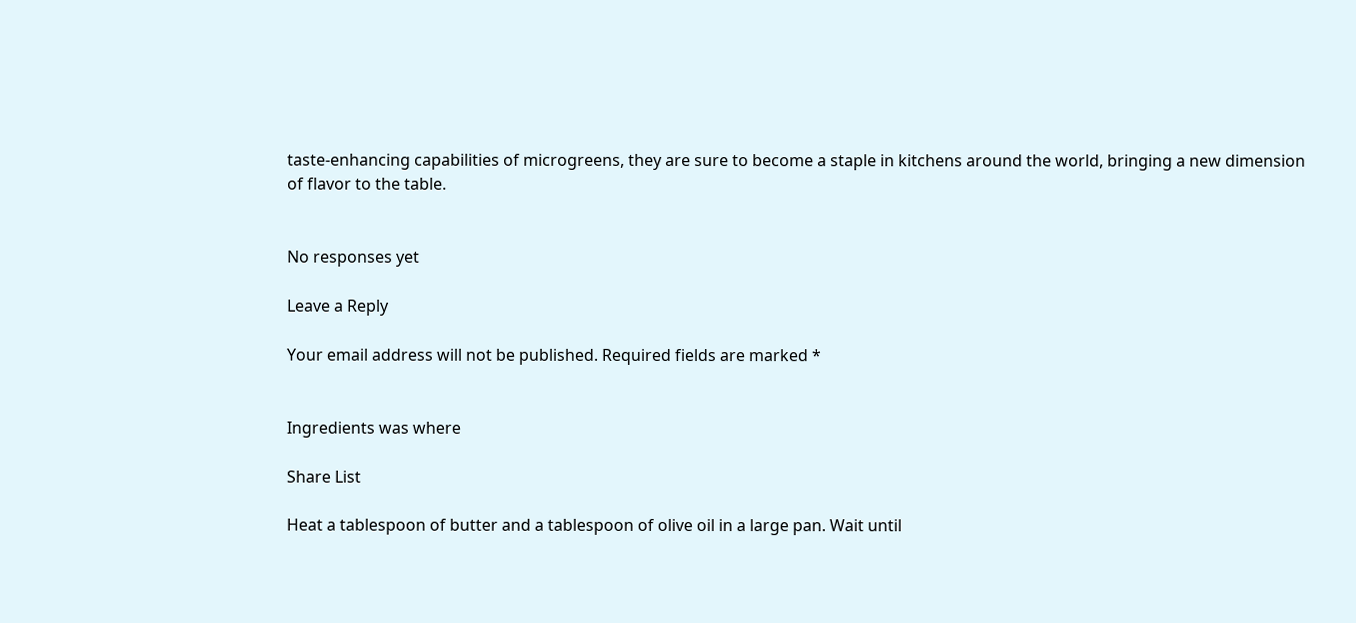taste-enhancing capabilities of microgreens, they are sure to become a staple in kitchens around the world, bringing a new dimension of flavor to the table.


No responses yet

Leave a Reply

Your email address will not be published. Required fields are marked *


Ingredients was where

Share List

Heat a tablespoon of butter and a tablespoon of olive oil in a large pan. Wait until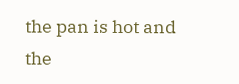the pan is hot and the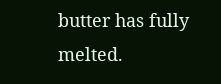butter has fully melted.